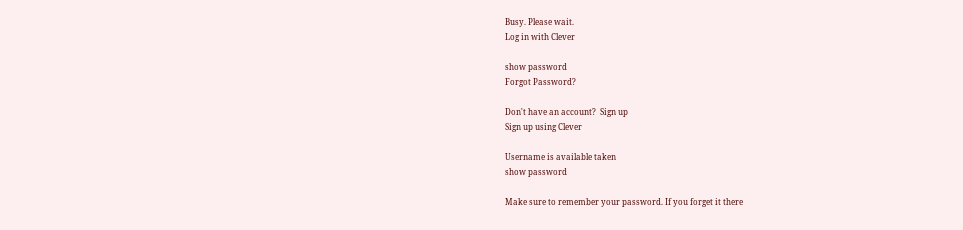Busy. Please wait.
Log in with Clever

show password
Forgot Password?

Don't have an account?  Sign up
Sign up using Clever

Username is available taken
show password

Make sure to remember your password. If you forget it there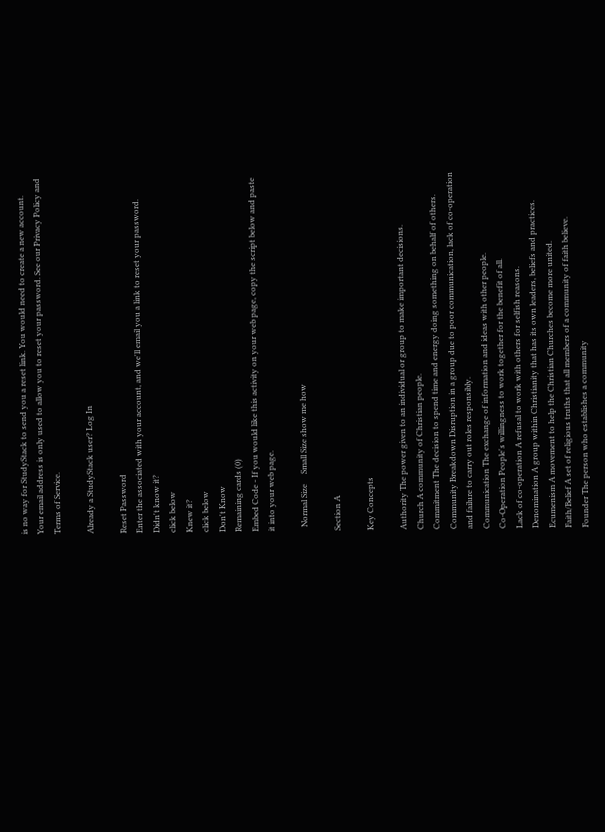is no way for StudyStack to send you a reset link. You would need to create a new account.
Your email address is only used to allow you to reset your password. See our Privacy Policy and Terms of Service.

Already a StudyStack user? Log In

Reset Password
Enter the associated with your account, and we'll email you a link to reset your password.
Didn't know it?
click below
Knew it?
click below
Don't Know
Remaining cards (0)
Embed Code - If you would like this activity on your web page, copy the script below and paste it into your web page.

  Normal Size     Small Size show me how

Section A

Key Concepts

Authority The power given to an individual or group to make important decisions.
Church A community of Christian people.
Commitment The decision to spend time and energy doing something on behalf of others.
Community Breakdown Disruption in a group due to poor communication, lack of co-operation and failure to carry out roles responsibly.
Communication The exchange of information and ideas with other people.
Co-Operation People's willingness to work together for the benefit of all.
Lack of co-operation A refusal to work with others for selfish reasons.
Denomination A group within Christianity that has its own leaders, beliefs and practices.
Ecumenism A movement to help the Christian Churches become more united.
Faith/Belief A set of religious truths that all members of a community of faith believe.
Founder The person who establishes a community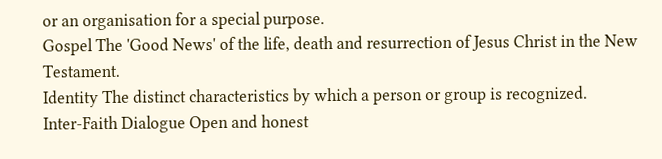or an organisation for a special purpose.
Gospel The 'Good News' of the life, death and resurrection of Jesus Christ in the New Testament.
Identity The distinct characteristics by which a person or group is recognized.
Inter-Faith Dialogue Open and honest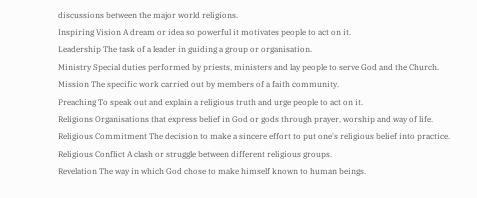discussions between the major world religions.
Inspiring Vision A dream or idea so powerful it motivates people to act on it.
Leadership The task of a leader in guiding a group or organisation.
Ministry Special duties performed by priests, ministers and lay people to serve God and the Church.
Mission The specific work carried out by members of a faith community.
Preaching To speak out and explain a religious truth and urge people to act on it.
Religions Organisations that express belief in God or gods through prayer, worship and way of life.
Religious Commitment The decision to make a sincere effort to put one's religious belief into practice.
Religious Conflict A clash or struggle between different religious groups.
Revelation The way in which God chose to make himself known to human beings.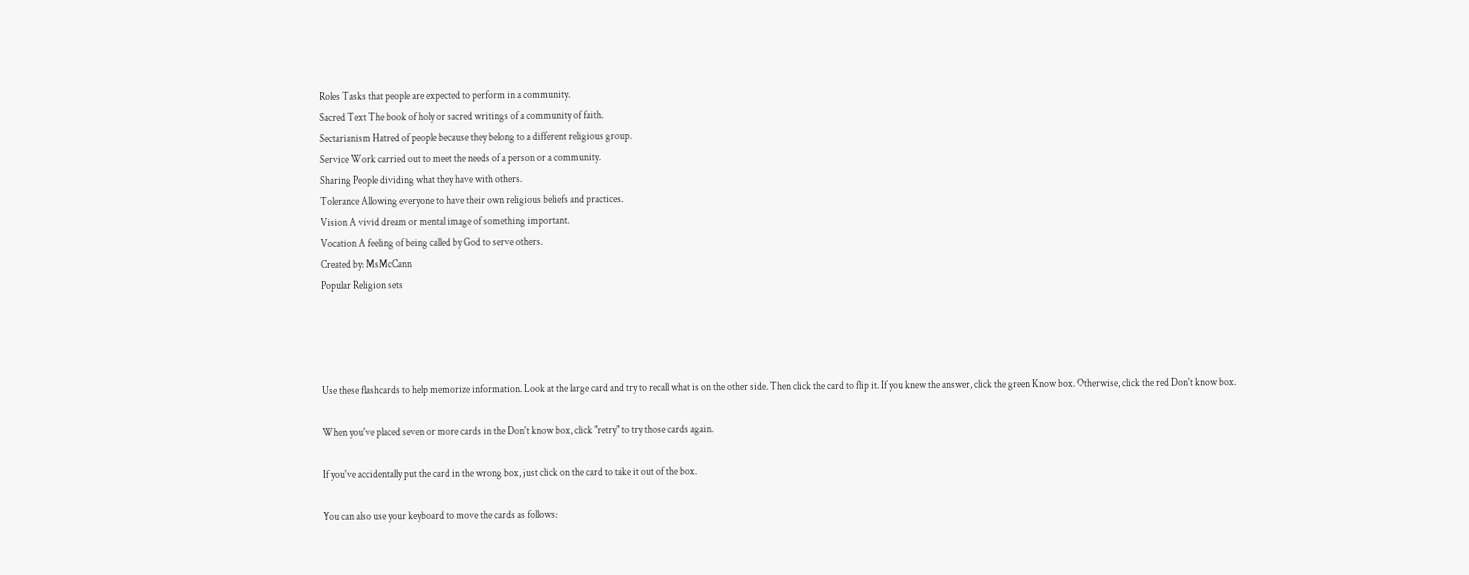Roles Tasks that people are expected to perform in a community.
Sacred Text The book of holy or sacred writings of a community of faith.
Sectarianism Hatred of people because they belong to a different religious group.
Service Work carried out to meet the needs of a person or a community.
Sharing People dividing what they have with others.
Tolerance Allowing everyone to have their own religious beliefs and practices.
Vision A vivid dream or mental image of something important.
Vocation A feeling of being called by God to serve others.
Created by: MsMcCann
Popular Religion sets




Use these flashcards to help memorize information. Look at the large card and try to recall what is on the other side. Then click the card to flip it. If you knew the answer, click the green Know box. Otherwise, click the red Don't know box.

When you've placed seven or more cards in the Don't know box, click "retry" to try those cards again.

If you've accidentally put the card in the wrong box, just click on the card to take it out of the box.

You can also use your keyboard to move the cards as follows: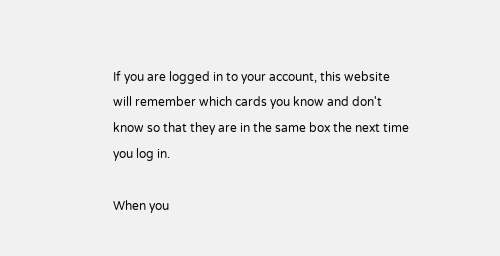If you are logged in to your account, this website will remember which cards you know and don't know so that they are in the same box the next time you log in.

When you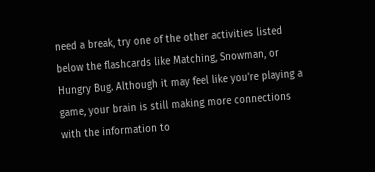need a break, try one of the other activities listed below the flashcards like Matching, Snowman, or Hungry Bug. Although it may feel like you're playing a game, your brain is still making more connections with the information to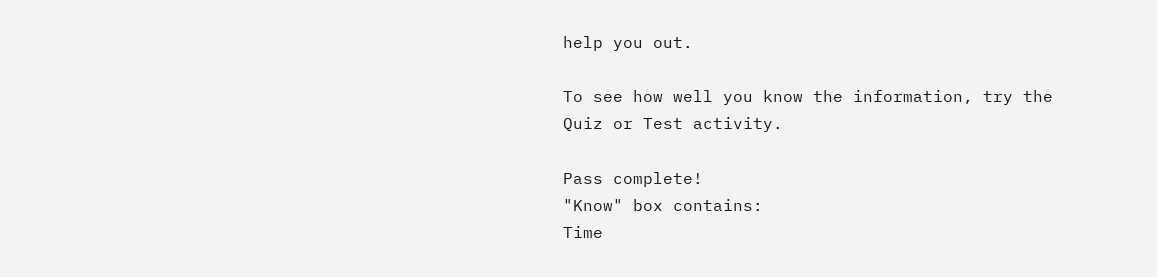help you out.

To see how well you know the information, try the Quiz or Test activity.

Pass complete!
"Know" box contains:
Time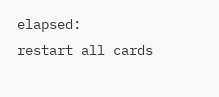elapsed:
restart all cards